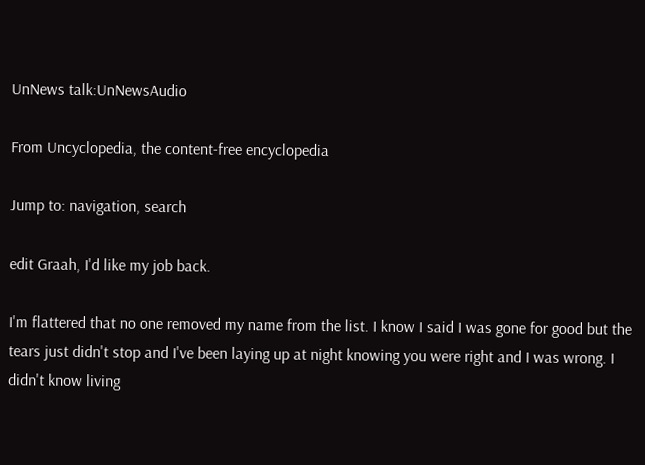UnNews talk:UnNewsAudio

From Uncyclopedia, the content-free encyclopedia

Jump to: navigation, search

edit Graah, I'd like my job back.

I'm flattered that no one removed my name from the list. I know I said I was gone for good but the tears just didn't stop and I've been laying up at night knowing you were right and I was wrong. I didn't know living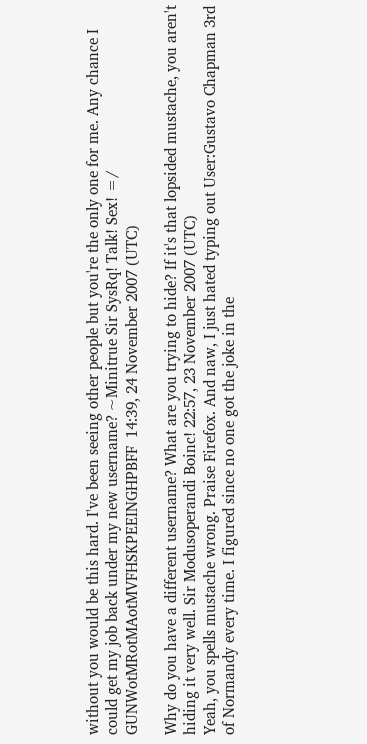without you would be this hard. I've been seeing other people but you're the only one for me. Any chance I could get my job back under my new username? ~Minitrue Sir SysRq! Talk! Sex! =/ GUNWotMRotMAotMVFHSKPEEINGHPBFF  14:39, 24 November 2007 (UTC)

Why do you have a different username? What are you trying to hide? If it's that lopsided mustache, you aren't hiding it very well. Sir Modusoperandi Boinc! 22:57, 23 November 2007 (UTC)
Yeah, you spells mustache wrong. Praise Firefox. And naw, I just hated typing out User:Gustavo Chapman 3rd of Normandy every time. I figured since no one got the joke in the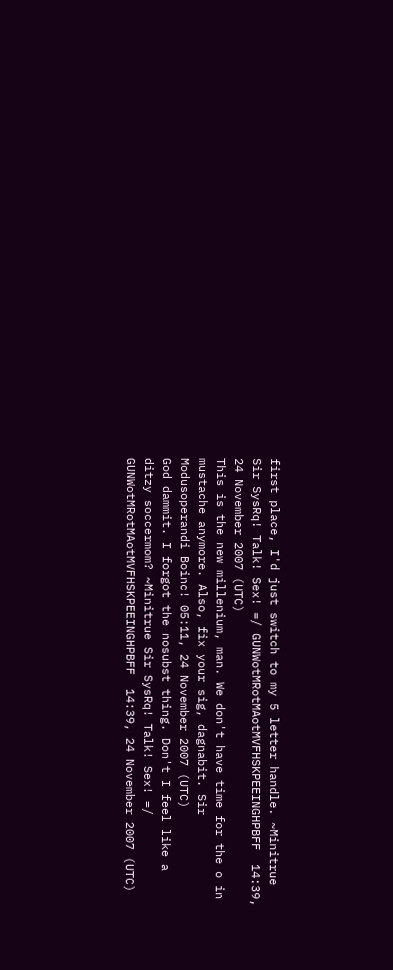first place, I'd just switch to my 5 letter handle. ~Minitrue Sir SysRq! Talk! Sex! =/ GUNWotMRotMAotMVFHSKPEEINGHPBFF  14:39, 24 November 2007 (UTC)
This is the new millenium, man. We don't have time for the o in mustache anymore. Also, fix your sig, dagnabit. Sir Modusoperandi Boinc! 05:11, 24 November 2007 (UTC)
God dammit. I forgot the nosubst thing. Don't I feel like a ditzy soccermom? ~Minitrue Sir SysRq! Talk! Sex! =/ GUNWotMRotMAotMVFHSKPEEINGHPBFF  14:39, 24 November 2007 (UTC)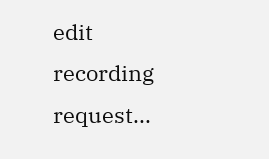edit recording request...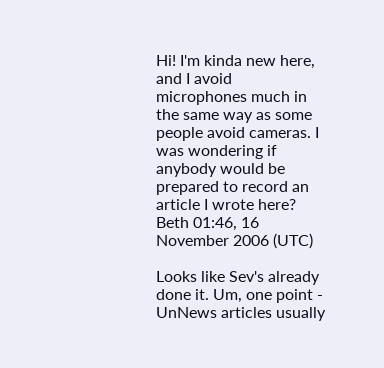Hi! I'm kinda new here, and I avoid microphones much in the same way as some people avoid cameras. I was wondering if anybody would be prepared to record an article I wrote here? Beth 01:46, 16 November 2006 (UTC)

Looks like Sev's already done it. Um, one point - UnNews articles usually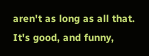aren't as long as all that. It's good, and funny,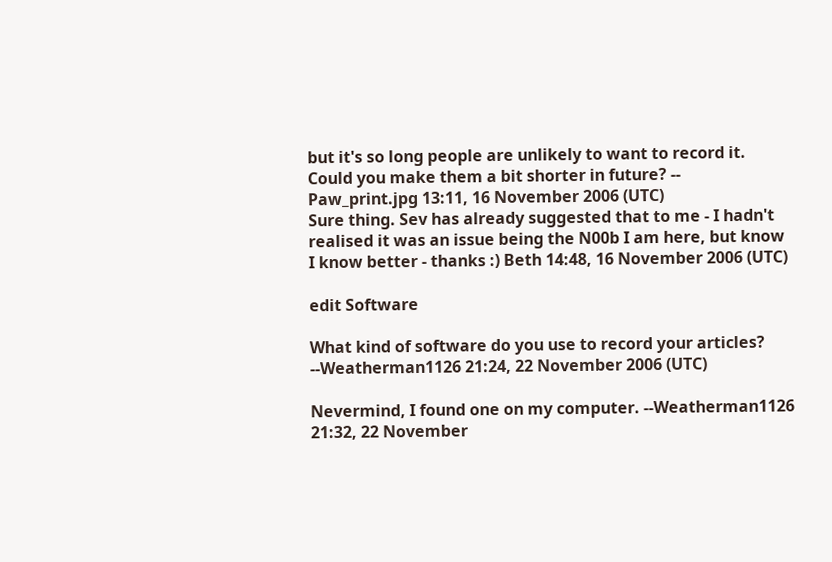but it's so long people are unlikely to want to record it. Could you make them a bit shorter in future? -- Paw_print.jpg 13:11, 16 November 2006 (UTC)
Sure thing. Sev has already suggested that to me - I hadn't realised it was an issue being the N00b I am here, but know I know better - thanks :) Beth 14:48, 16 November 2006 (UTC)

edit Software

What kind of software do you use to record your articles? --Weatherman1126 21:24, 22 November 2006 (UTC)

Nevermind, I found one on my computer. --Weatherman1126 21:32, 22 November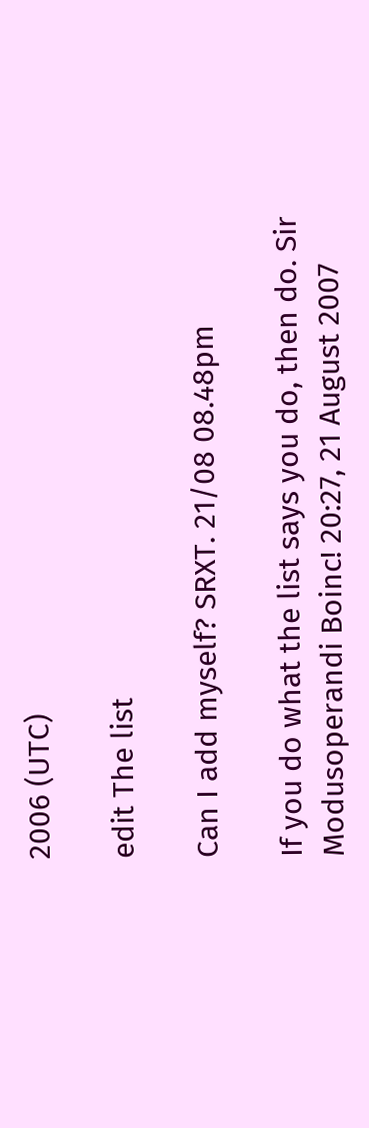2006 (UTC)

edit The list

Can I add myself? SRXT. 21/08 08.48pm

If you do what the list says you do, then do. Sir Modusoperandi Boinc! 20:27, 21 August 2007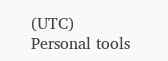(UTC)
Personal tools